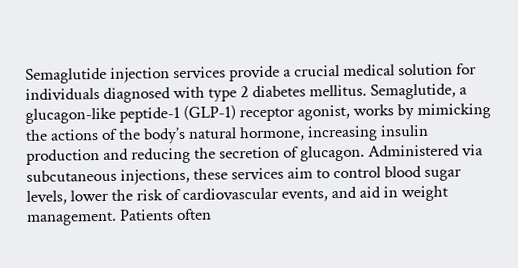Semaglutide injection services provide a crucial medical solution for individuals diagnosed with type 2 diabetes mellitus. Semaglutide, a glucagon-like peptide-1 (GLP-1) receptor agonist, works by mimicking the actions of the body’s natural hormone, increasing insulin production and reducing the secretion of glucagon. Administered via subcutaneous injections, these services aim to control blood sugar levels, lower the risk of cardiovascular events, and aid in weight management. Patients often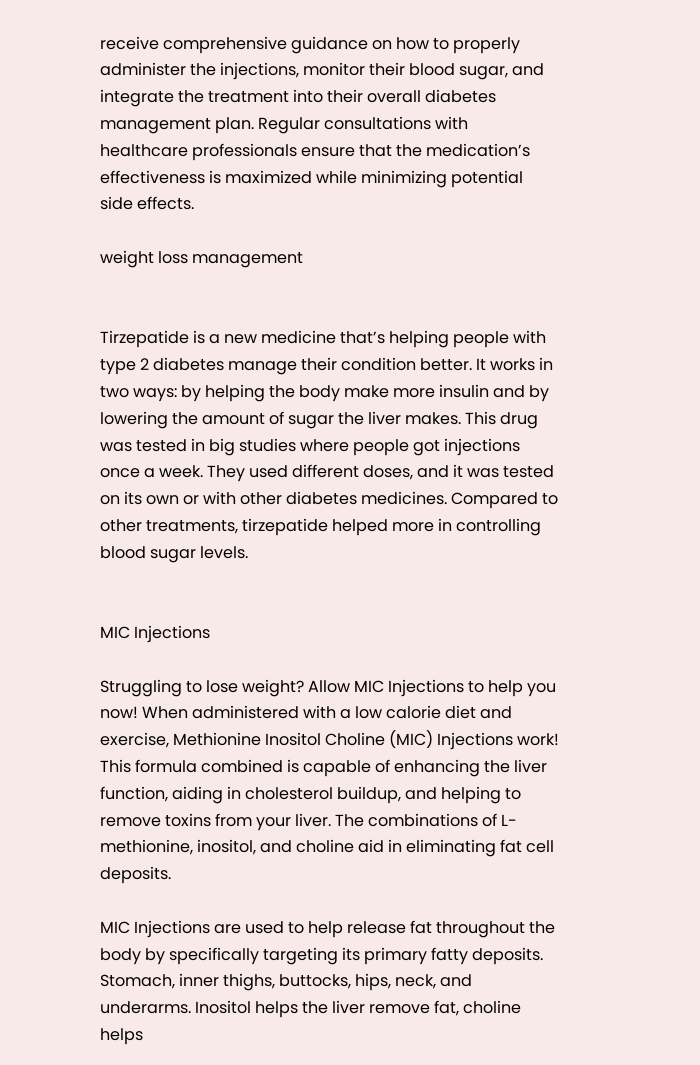receive comprehensive guidance on how to properly administer the injections, monitor their blood sugar, and integrate the treatment into their overall diabetes management plan. Regular consultations with healthcare professionals ensure that the medication’s effectiveness is maximized while minimizing potential side effects.

weight loss management


Tirzepatide is a new medicine that’s helping people with type 2 diabetes manage their condition better. It works in two ways: by helping the body make more insulin and by lowering the amount of sugar the liver makes. This drug was tested in big studies where people got injections once a week. They used different doses, and it was tested on its own or with other diabetes medicines. Compared to other treatments, tirzepatide helped more in controlling blood sugar levels.


MIC Injections

Struggling to lose weight? Allow MIC Injections to help you now! When administered with a low calorie diet and exercise, Methionine Inositol Choline (MIC) Injections work! This formula combined is capable of enhancing the liver function, aiding in cholesterol buildup, and helping to remove toxins from your liver. The combinations of L-methionine, inositol, and choline aid in eliminating fat cell deposits.

MIC Injections are used to help release fat throughout the body by specifically targeting its primary fatty deposits. Stomach, inner thighs, buttocks, hips, neck, and underarms. Inositol helps the liver remove fat, choline helps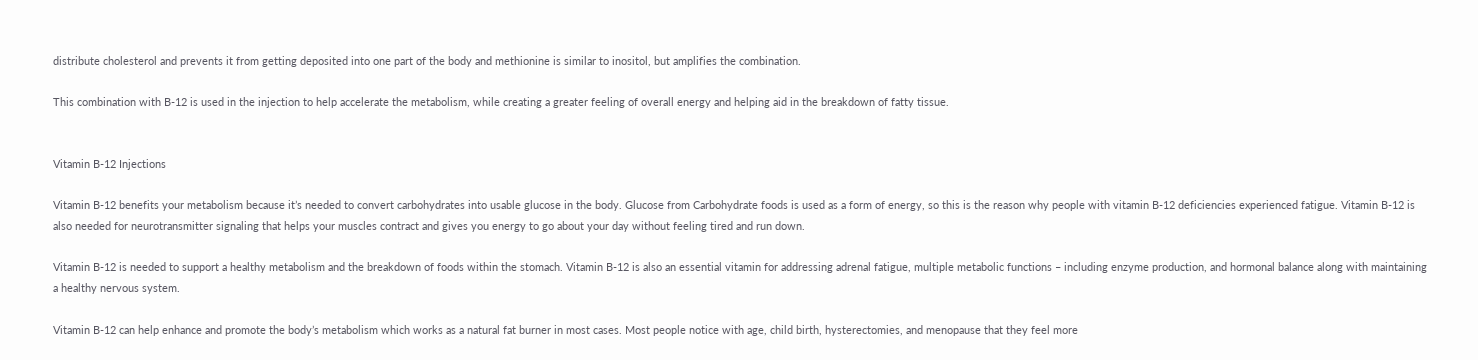distribute cholesterol and prevents it from getting deposited into one part of the body and methionine is similar to inositol, but amplifies the combination.

This combination with B-12 is used in the injection to help accelerate the metabolism, while creating a greater feeling of overall energy and helping aid in the breakdown of fatty tissue.


Vitamin B-12 Injections

Vitamin B-12 benefits your metabolism because it’s needed to convert carbohydrates into usable glucose in the body. Glucose from Carbohydrate foods is used as a form of energy, so this is the reason why people with vitamin B-12 deficiencies experienced fatigue. Vitamin B-12 is also needed for neurotransmitter signaling that helps your muscles contract and gives you energy to go about your day without feeling tired and run down.

Vitamin B-12 is needed to support a healthy metabolism and the breakdown of foods within the stomach. Vitamin B-12 is also an essential vitamin for addressing adrenal fatigue, multiple metabolic functions – including enzyme production, and hormonal balance along with maintaining a healthy nervous system.

Vitamin B-12 can help enhance and promote the body’s metabolism which works as a natural fat burner in most cases. Most people notice with age, child birth, hysterectomies, and menopause that they feel more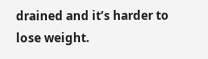drained and it’s harder to lose weight.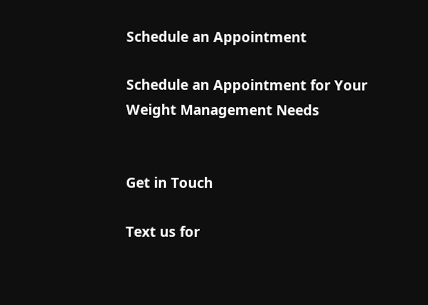Schedule an Appointment

Schedule an Appointment for Your
Weight Management Needs


Get in Touch

Text us for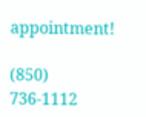appointment!

(850) 736-1112